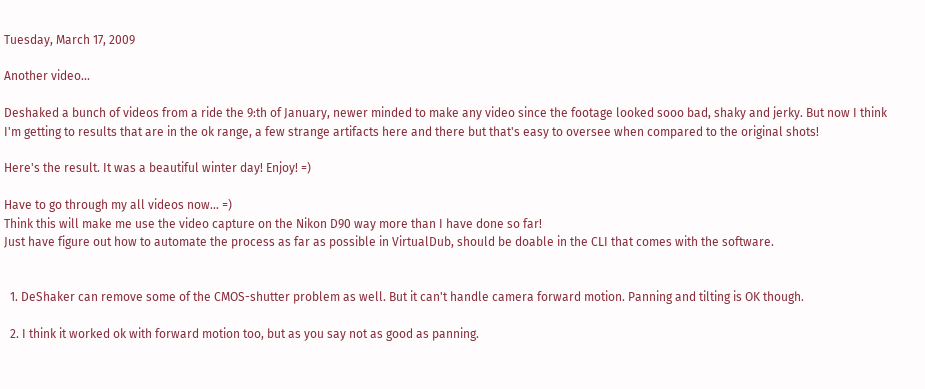Tuesday, March 17, 2009

Another video...

Deshaked a bunch of videos from a ride the 9:th of January, newer minded to make any video since the footage looked sooo bad, shaky and jerky. But now I think I'm getting to results that are in the ok range, a few strange artifacts here and there but that's easy to oversee when compared to the original shots!

Here's the result. It was a beautiful winter day! Enjoy! =)

Have to go through my all videos now... =)
Think this will make me use the video capture on the Nikon D90 way more than I have done so far!
Just have figure out how to automate the process as far as possible in VirtualDub, should be doable in the CLI that comes with the software.


  1. DeShaker can remove some of the CMOS-shutter problem as well. But it can't handle camera forward motion. Panning and tilting is OK though.

  2. I think it worked ok with forward motion too, but as you say not as good as panning.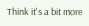Think it's a bit more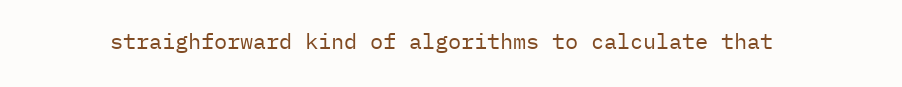straighforward kind of algorithms to calculate that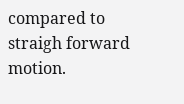compared to straigh forward motion.